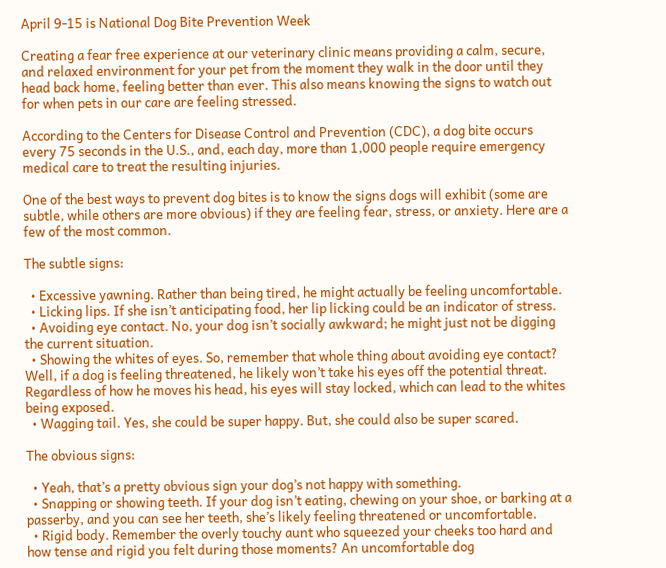April 9-15 is National Dog Bite Prevention Week

Creating a fear free experience at our veterinary clinic means providing a calm, secure, and relaxed environment for your pet from the moment they walk in the door until they head back home, feeling better than ever. This also means knowing the signs to watch out for when pets in our care are feeling stressed.

According to the Centers for Disease Control and Prevention (CDC), a dog bite occurs every 75 seconds in the U.S., and, each day, more than 1,000 people require emergency medical care to treat the resulting injuries.

One of the best ways to prevent dog bites is to know the signs dogs will exhibit (some are subtle, while others are more obvious) if they are feeling fear, stress, or anxiety. Here are a few of the most common.

The subtle signs:

  • Excessive yawning. Rather than being tired, he might actually be feeling uncomfortable.
  • Licking lips. If she isn’t anticipating food, her lip licking could be an indicator of stress.
  • Avoiding eye contact. No, your dog isn’t socially awkward; he might just not be digging the current situation.
  • Showing the whites of eyes. So, remember that whole thing about avoiding eye contact? Well, if a dog is feeling threatened, he likely won’t take his eyes off the potential threat. Regardless of how he moves his head, his eyes will stay locked, which can lead to the whites being exposed.
  • Wagging tail. Yes, she could be super happy. But, she could also be super scared.

The obvious signs:

  • Yeah, that’s a pretty obvious sign your dog’s not happy with something.
  • Snapping or showing teeth. If your dog isn’t eating, chewing on your shoe, or barking at a passerby, and you can see her teeth, she’s likely feeling threatened or uncomfortable.
  • Rigid body. Remember the overly touchy aunt who squeezed your cheeks too hard and how tense and rigid you felt during those moments? An uncomfortable dog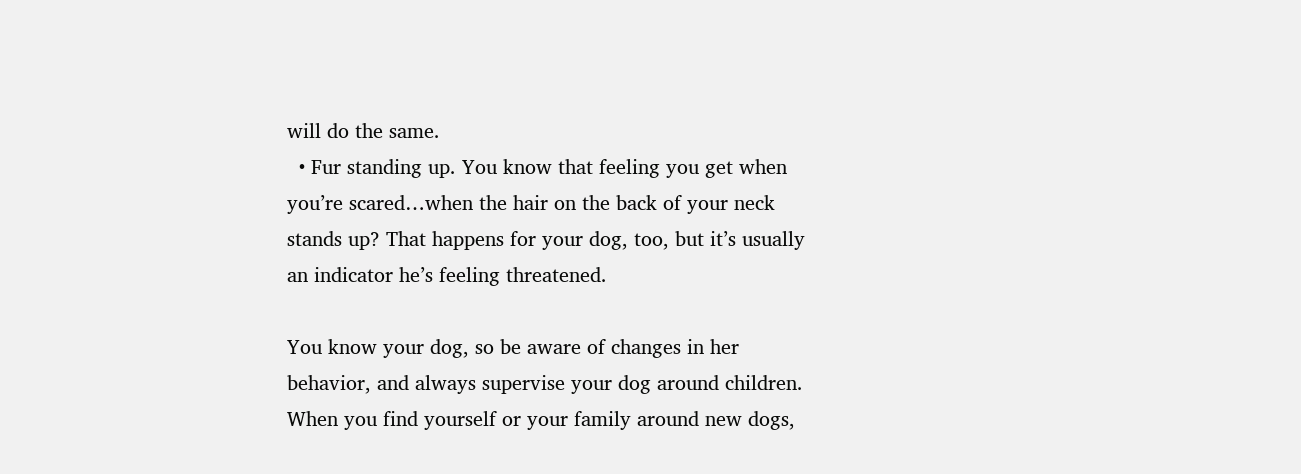will do the same.
  • Fur standing up. You know that feeling you get when you’re scared…when the hair on the back of your neck stands up? That happens for your dog, too, but it’s usually an indicator he’s feeling threatened.

You know your dog, so be aware of changes in her behavior, and always supervise your dog around children. When you find yourself or your family around new dogs,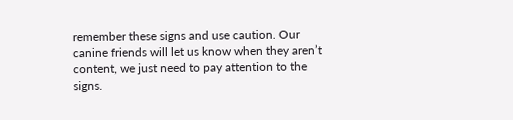remember these signs and use caution. Our canine friends will let us know when they aren’t content, we just need to pay attention to the signs.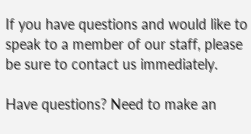If you have questions and would like to speak to a member of our staff, please be sure to contact us immediately.

Have questions? Need to make an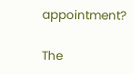appointment?

The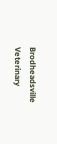Brodheadsville Veterinary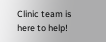Clinic team is here to help!